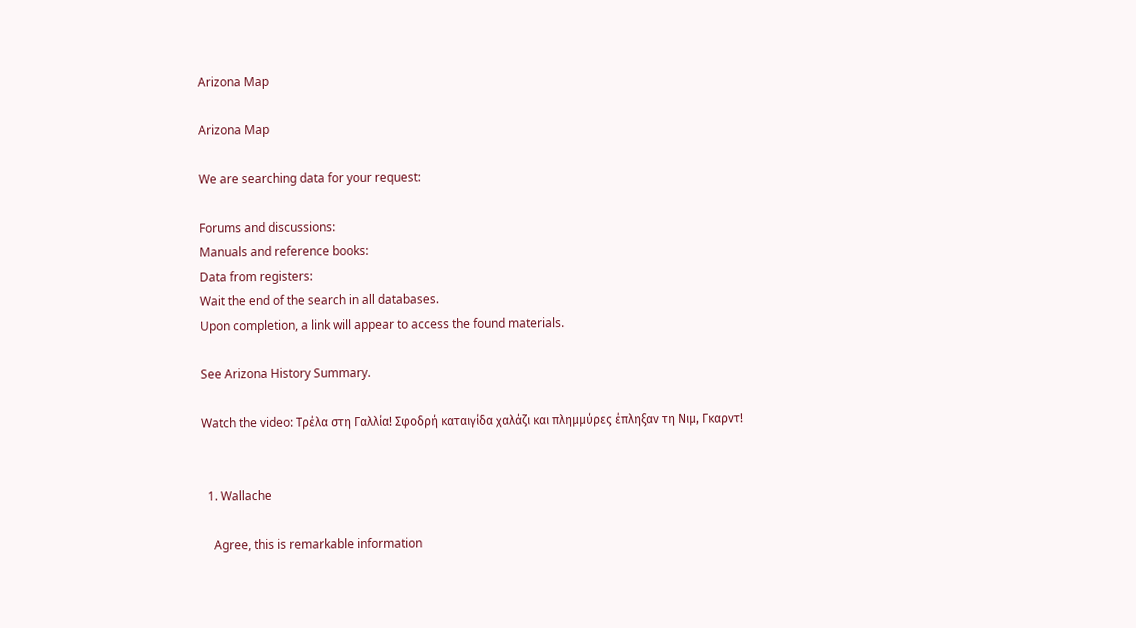Arizona Map

Arizona Map

We are searching data for your request:

Forums and discussions:
Manuals and reference books:
Data from registers:
Wait the end of the search in all databases.
Upon completion, a link will appear to access the found materials.

See Arizona History Summary.

Watch the video: Τρέλα στη Γαλλία! Σφοδρή καταιγίδα χαλάζι και πλημμύρες έπληξαν τη Νιμ, Γκαρντ!


  1. Wallache

    Agree, this is remarkable information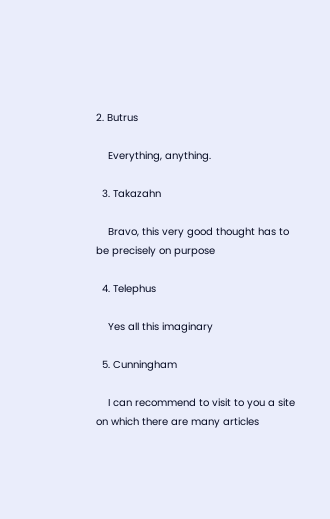2. Butrus

    Everything, anything.

  3. Takazahn

    Bravo, this very good thought has to be precisely on purpose

  4. Telephus

    Yes all this imaginary

  5. Cunningham

    I can recommend to visit to you a site on which there are many articles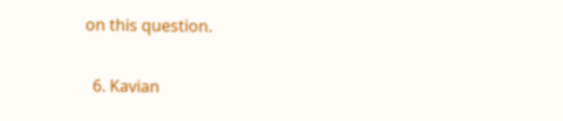on this question.

  6. Kavian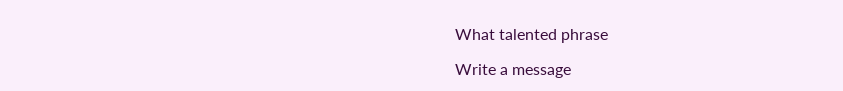What talented phrase

Write a message